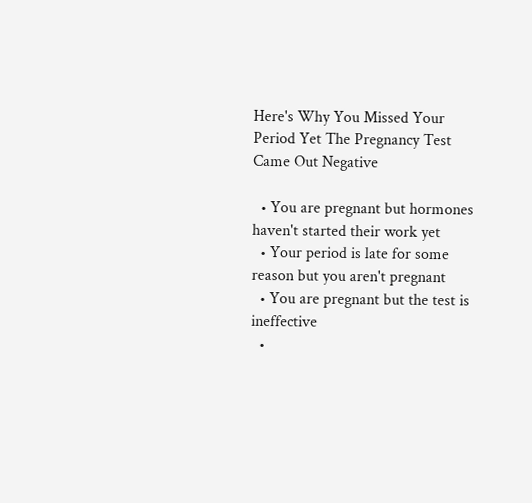Here's Why You Missed Your Period Yet The Pregnancy Test Came Out Negative

  • You are pregnant but hormones haven't started their work yet
  • Your period is late for some reason but you aren't pregnant
  • You are pregnant but the test is ineffective
  •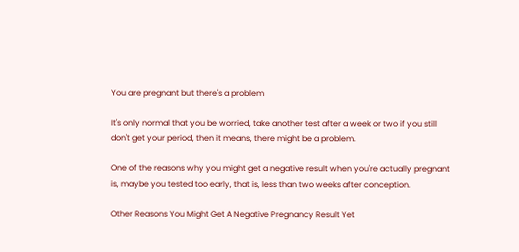You are pregnant but there's a problem

It's only normal that you be worried, take another test after a week or two if you still don't get your period, then it means, there might be a problem.

One of the reasons why you might get a negative result when you're actually pregnant is, maybe you tested too early, that is, less than two weeks after conception.

Other Reasons You Might Get A Negative Pregnancy Result Yet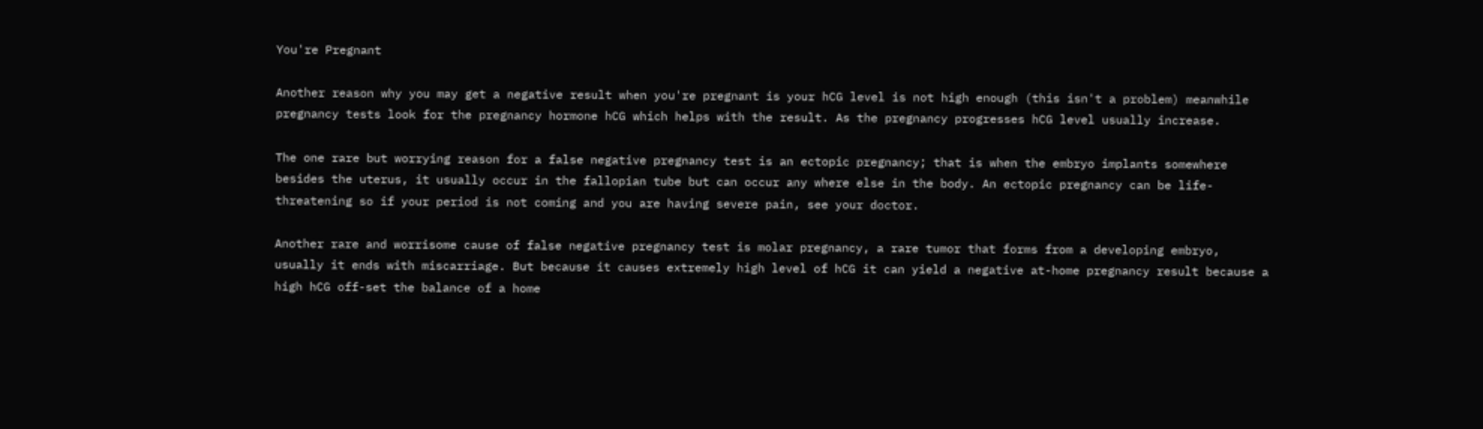You're Pregnant

Another reason why you may get a negative result when you're pregnant is your hCG level is not high enough (this isn't a problem) meanwhile pregnancy tests look for the pregnancy hormone hCG which helps with the result. As the pregnancy progresses hCG level usually increase.

The one rare but worrying reason for a false negative pregnancy test is an ectopic pregnancy; that is when the embryo implants somewhere besides the uterus, it usually occur in the fallopian tube but can occur any where else in the body. An ectopic pregnancy can be life-threatening so if your period is not coming and you are having severe pain, see your doctor.

Another rare and worrisome cause of false negative pregnancy test is molar pregnancy, a rare tumor that forms from a developing embryo, usually it ends with miscarriage. But because it causes extremely high level of hCG it can yield a negative at-home pregnancy result because a high hCG off-set the balance of a home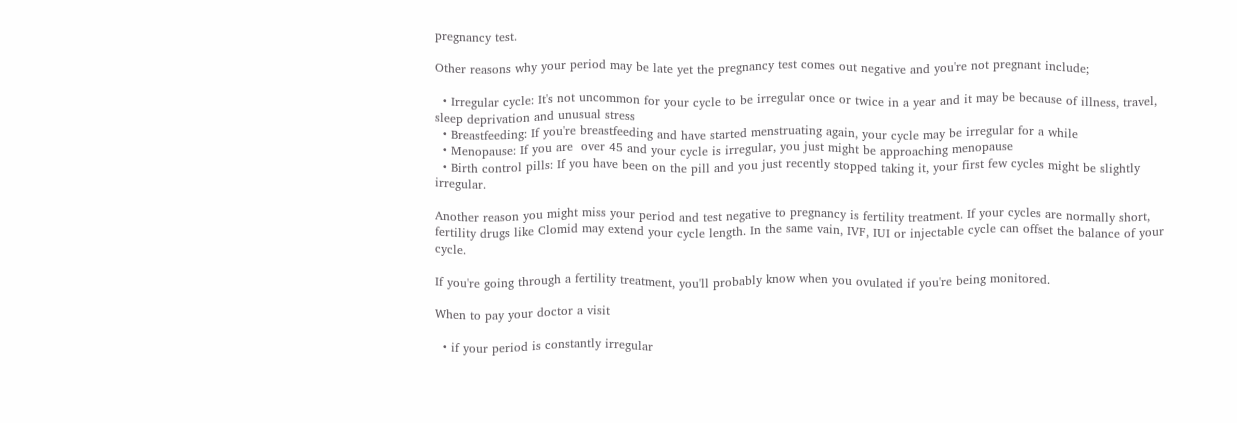pregnancy test.

Other reasons why your period may be late yet the pregnancy test comes out negative and you're not pregnant include;

  • Irregular cycle: It's not uncommon for your cycle to be irregular once or twice in a year and it may be because of illness, travel, sleep deprivation and unusual stress
  • Breastfeeding: If you're breastfeeding and have started menstruating again, your cycle may be irregular for a while
  • Menopause: If you are  over 45 and your cycle is irregular, you just might be approaching menopause
  • Birth control pills: If you have been on the pill and you just recently stopped taking it, your first few cycles might be slightly irregular.

Another reason you might miss your period and test negative to pregnancy is fertility treatment. If your cycles are normally short, fertility drugs like Clomid may extend your cycle length. In the same vain, IVF, IUI or injectable cycle can offset the balance of your cycle.

If you're going through a fertility treatment, you'll probably know when you ovulated if you're being monitored.

When to pay your doctor a visit

  • if your period is constantly irregular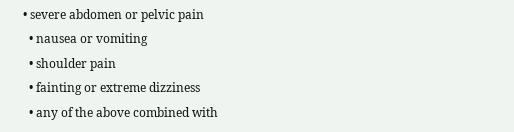• severe abdomen or pelvic pain
  • nausea or vomiting
  • shoulder pain
  • fainting or extreme dizziness
  • any of the above combined with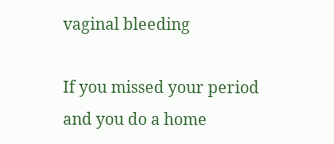vaginal bleeding

If you missed your period and you do a home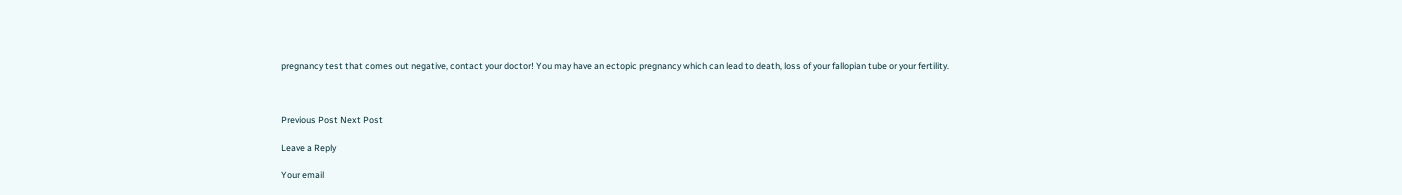pregnancy test that comes out negative, contact your doctor! You may have an ectopic pregnancy which can lead to death, loss of your fallopian tube or your fertility.



Previous Post Next Post

Leave a Reply

Your email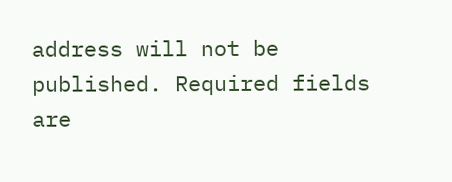address will not be published. Required fields are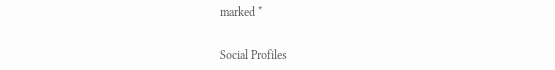marked *


Social Profiles